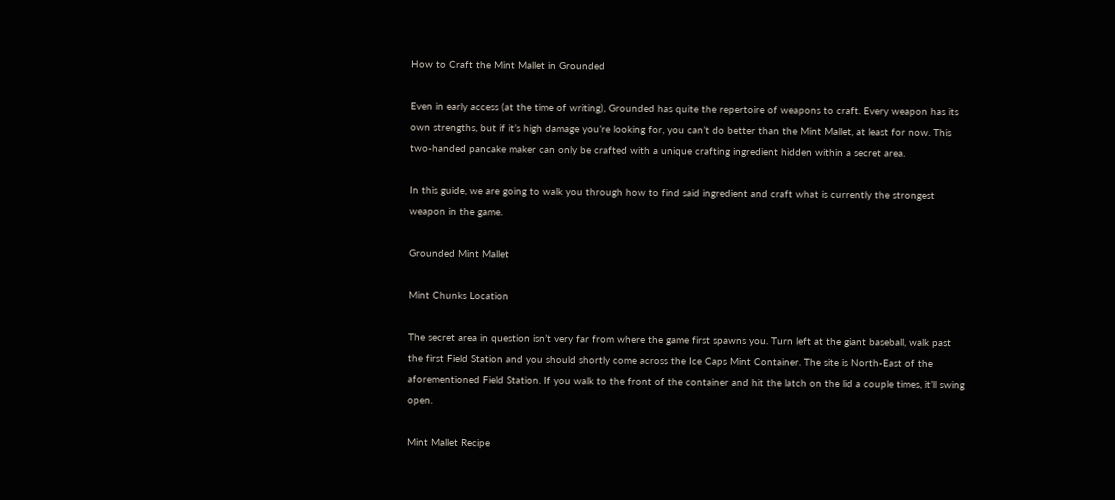How to Craft the Mint Mallet in Grounded

Even in early access (at the time of writing), Grounded has quite the repertoire of weapons to craft. Every weapon has its own strengths, but if it’s high damage you’re looking for, you can’t do better than the Mint Mallet, at least for now. This two-handed pancake maker can only be crafted with a unique crafting ingredient hidden within a secret area.

In this guide, we are going to walk you through how to find said ingredient and craft what is currently the strongest weapon in the game.

Grounded Mint Mallet

Mint Chunks Location

The secret area in question isn’t very far from where the game first spawns you. Turn left at the giant baseball, walk past the first Field Station and you should shortly come across the Ice Caps Mint Container. The site is North-East of the aforementioned Field Station. If you walk to the front of the container and hit the latch on the lid a couple times, it’ll swing open.

Mint Mallet Recipe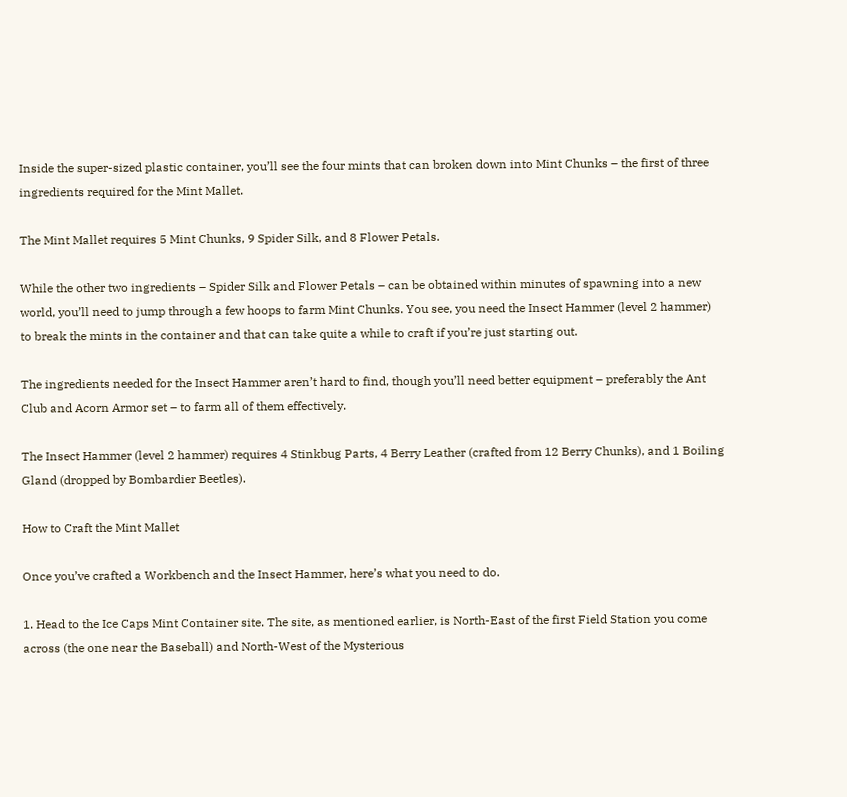Inside the super-sized plastic container, you’ll see the four mints that can broken down into Mint Chunks – the first of three ingredients required for the Mint Mallet.

The Mint Mallet requires 5 Mint Chunks, 9 Spider Silk, and 8 Flower Petals.

While the other two ingredients – Spider Silk and Flower Petals – can be obtained within minutes of spawning into a new world, you’ll need to jump through a few hoops to farm Mint Chunks. You see, you need the Insect Hammer (level 2 hammer) to break the mints in the container and that can take quite a while to craft if you’re just starting out.

The ingredients needed for the Insect Hammer aren’t hard to find, though you’ll need better equipment – preferably the Ant Club and Acorn Armor set – to farm all of them effectively.

The Insect Hammer (level 2 hammer) requires 4 Stinkbug Parts, 4 Berry Leather (crafted from 12 Berry Chunks), and 1 Boiling Gland (dropped by Bombardier Beetles).

How to Craft the Mint Mallet

Once you’ve crafted a Workbench and the Insect Hammer, here’s what you need to do.

1. Head to the Ice Caps Mint Container site. The site, as mentioned earlier, is North-East of the first Field Station you come across (the one near the Baseball) and North-West of the Mysterious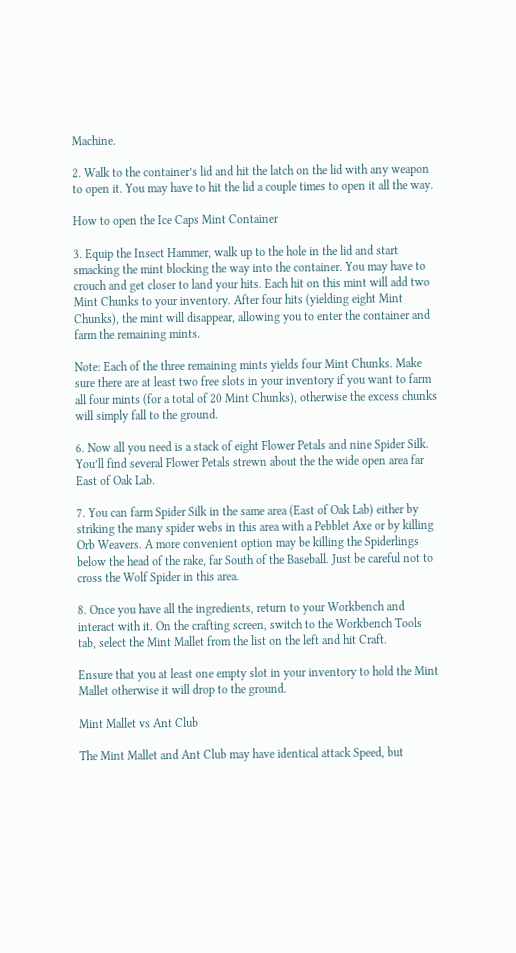Machine.

2. Walk to the container’s lid and hit the latch on the lid with any weapon to open it. You may have to hit the lid a couple times to open it all the way.

How to open the Ice Caps Mint Container

3. Equip the Insect Hammer, walk up to the hole in the lid and start smacking the mint blocking the way into the container. You may have to crouch and get closer to land your hits. Each hit on this mint will add two Mint Chunks to your inventory. After four hits (yielding eight Mint Chunks), the mint will disappear, allowing you to enter the container and farm the remaining mints.

Note: Each of the three remaining mints yields four Mint Chunks. Make sure there are at least two free slots in your inventory if you want to farm all four mints (for a total of 20 Mint Chunks), otherwise the excess chunks will simply fall to the ground.

6. Now all you need is a stack of eight Flower Petals and nine Spider Silk. You’ll find several Flower Petals strewn about the the wide open area far East of Oak Lab.

7. You can farm Spider Silk in the same area (East of Oak Lab) either by striking the many spider webs in this area with a Pebblet Axe or by killing Orb Weavers. A more convenient option may be killing the Spiderlings below the head of the rake, far South of the Baseball. Just be careful not to cross the Wolf Spider in this area.

8. Once you have all the ingredients, return to your Workbench and interact with it. On the crafting screen, switch to the Workbench Tools tab, select the Mint Mallet from the list on the left and hit Craft.

Ensure that you at least one empty slot in your inventory to hold the Mint Mallet otherwise it will drop to the ground.

Mint Mallet vs Ant Club

The Mint Mallet and Ant Club may have identical attack Speed, but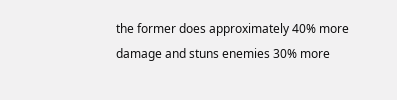the former does approximately 40% more damage and stuns enemies 30% more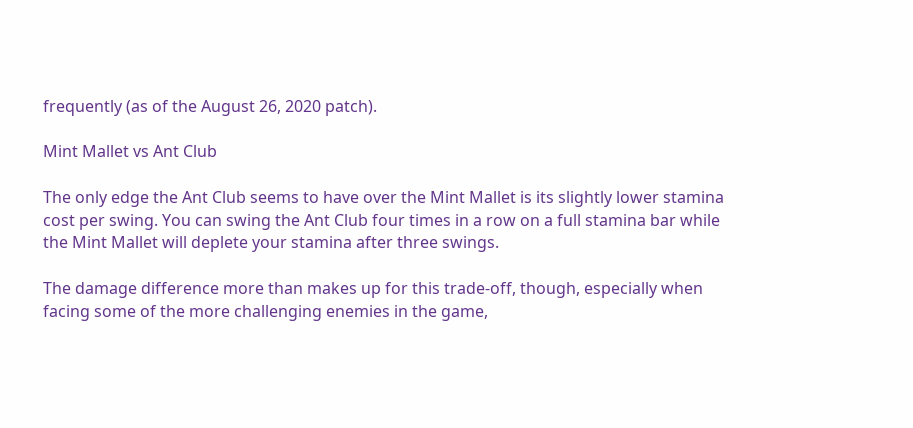frequently (as of the August 26, 2020 patch).

Mint Mallet vs Ant Club

The only edge the Ant Club seems to have over the Mint Mallet is its slightly lower stamina cost per swing. You can swing the Ant Club four times in a row on a full stamina bar while the Mint Mallet will deplete your stamina after three swings.

The damage difference more than makes up for this trade-off, though, especially when facing some of the more challenging enemies in the game,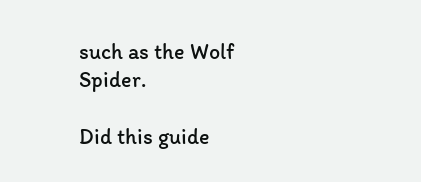such as the Wolf Spider.

Did this guide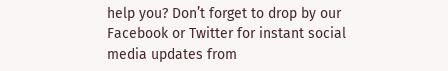help you? Don’t forget to drop by our Facebook or Twitter for instant social media updates from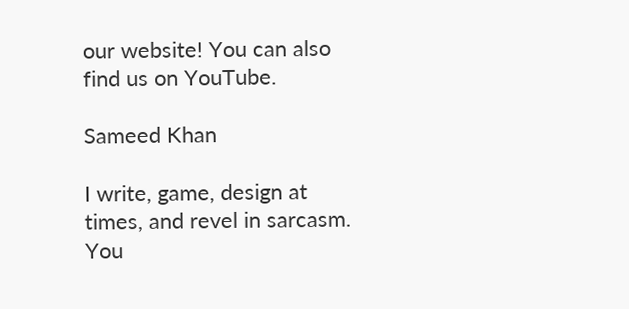our website! You can also find us on YouTube.

Sameed Khan

I write, game, design at times, and revel in sarcasm. You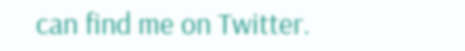can find me on Twitter.